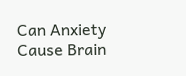Can Anxiety Cause Brain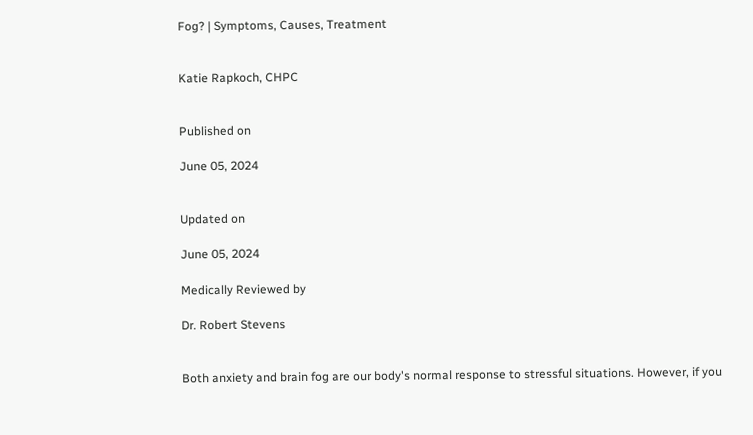Fog? | Symptoms, Causes, Treatment


Katie Rapkoch, CHPC


Published on

June 05, 2024


Updated on

June 05, 2024

Medically Reviewed by

Dr. Robert Stevens


Both anxiety and brain fog are our body's normal response to stressful situations. However, if you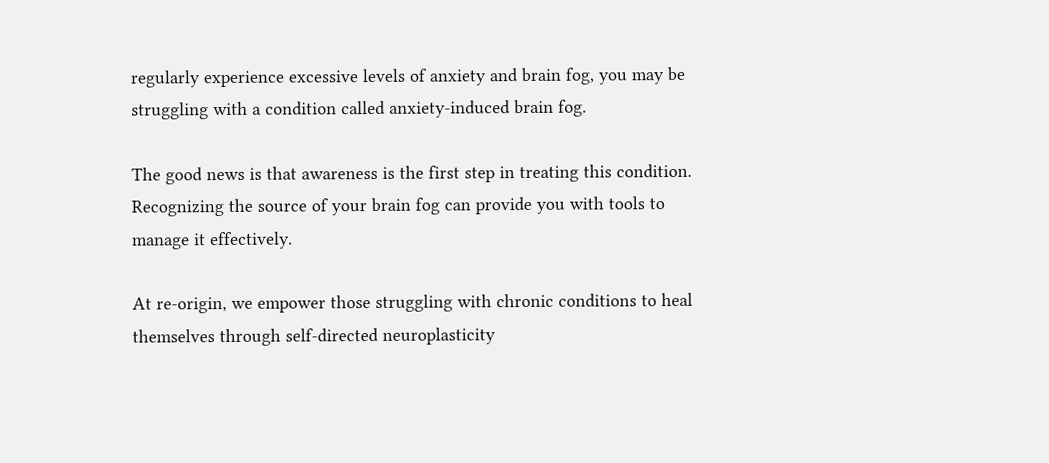regularly experience excessive levels of anxiety and brain fog, you may be struggling with a condition called anxiety-induced brain fog.

The good news is that awareness is the first step in treating this condition. Recognizing the source of your brain fog can provide you with tools to manage it effectively.

At re-origin, we empower those struggling with chronic conditions to heal themselves through self-directed neuroplasticity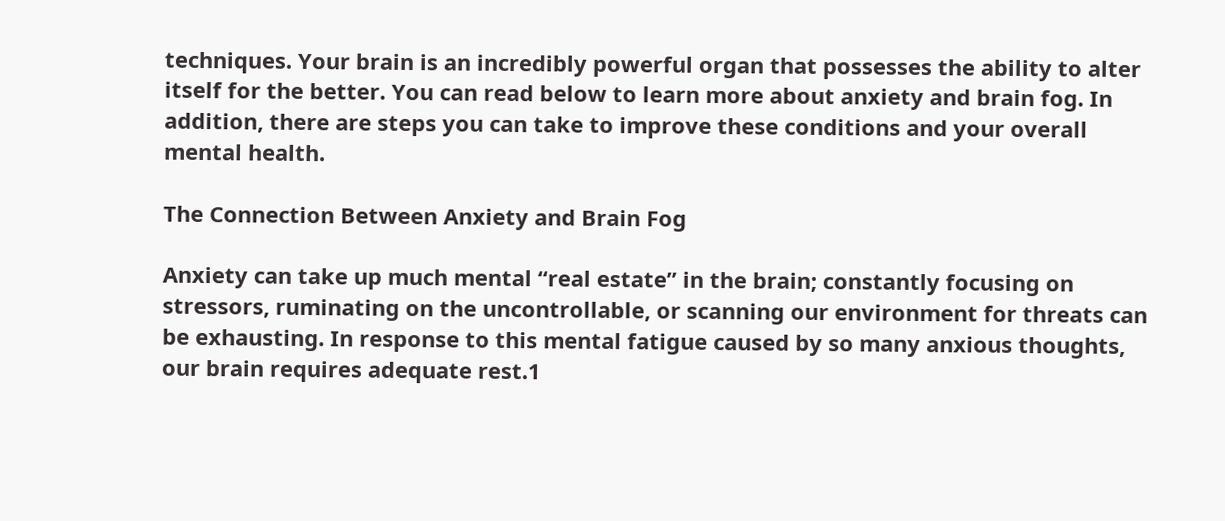techniques. Your brain is an incredibly powerful organ that possesses the ability to alter itself for the better. You can read below to learn more about anxiety and brain fog. In addition, there are steps you can take to improve these conditions and your overall mental health.

The Connection Between Anxiety and Brain Fog

Anxiety can take up much mental “real estate” in the brain; constantly focusing on stressors, ruminating on the uncontrollable, or scanning our environment for threats can be exhausting. In response to this mental fatigue caused by so many anxious thoughts, our brain requires adequate rest.1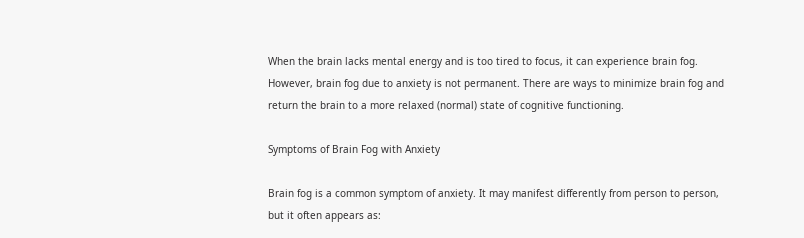When the brain lacks mental energy and is too tired to focus, it can experience brain fog. However, brain fog due to anxiety is not permanent. There are ways to minimize brain fog and return the brain to a more relaxed (normal) state of cognitive functioning.

Symptoms of Brain Fog with Anxiety

Brain fog is a common symptom of anxiety. It may manifest differently from person to person, but it often appears as: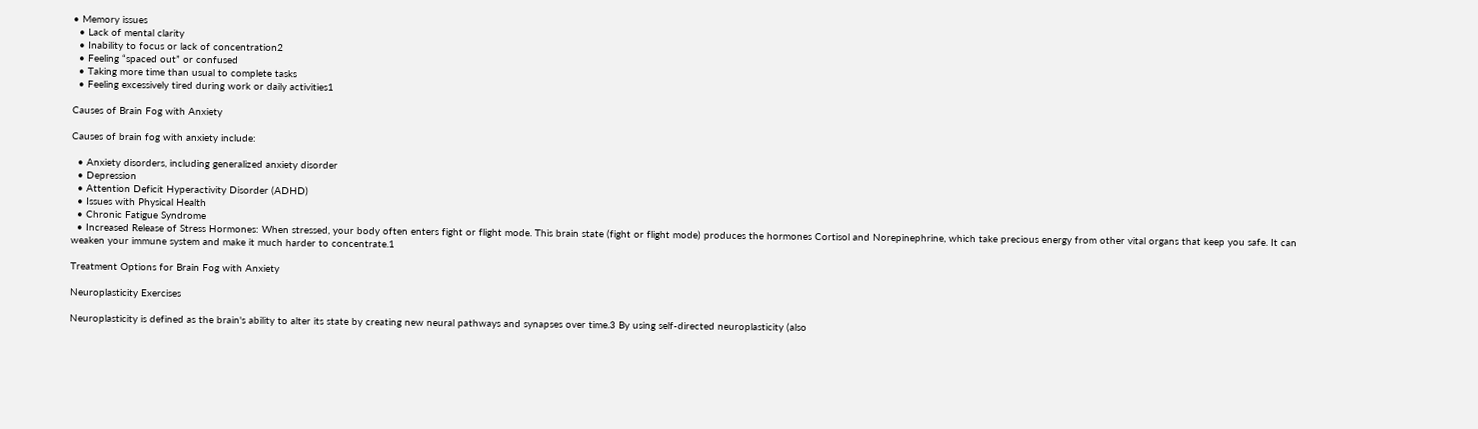• Memory issues
  • Lack of mental clarity
  • Inability to focus or lack of concentration2
  • Feeling “spaced out” or confused
  • Taking more time than usual to complete tasks
  • Feeling excessively tired during work or daily activities1

Causes of Brain Fog with Anxiety

Causes of brain fog with anxiety include:

  • Anxiety disorders, including generalized anxiety disorder
  • Depression
  • Attention Deficit Hyperactivity Disorder (ADHD)
  • Issues with Physical Health
  • Chronic Fatigue Syndrome
  • Increased Release of Stress Hormones: When stressed, your body often enters fight or flight mode. This brain state (fight or flight mode) produces the hormones Cortisol and Norepinephrine, which take precious energy from other vital organs that keep you safe. It can weaken your immune system and make it much harder to concentrate.1

Treatment Options for Brain Fog with Anxiety

Neuroplasticity Exercises

Neuroplasticity is defined as the brain's ability to alter its state by creating new neural pathways and synapses over time.3 By using self-directed neuroplasticity (also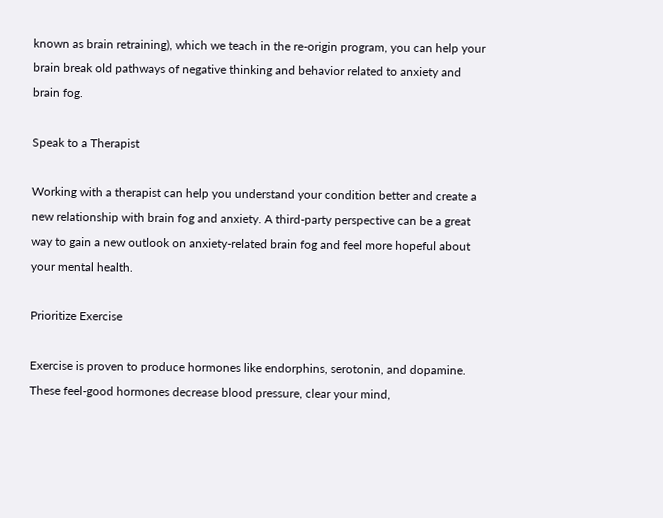known as brain retraining), which we teach in the re-origin program, you can help your brain break old pathways of negative thinking and behavior related to anxiety and brain fog.

Speak to a Therapist

Working with a therapist can help you understand your condition better and create a new relationship with brain fog and anxiety. A third-party perspective can be a great way to gain a new outlook on anxiety-related brain fog and feel more hopeful about your mental health.

Prioritize Exercise

Exercise is proven to produce hormones like endorphins, serotonin, and dopamine. These feel-good hormones decrease blood pressure, clear your mind,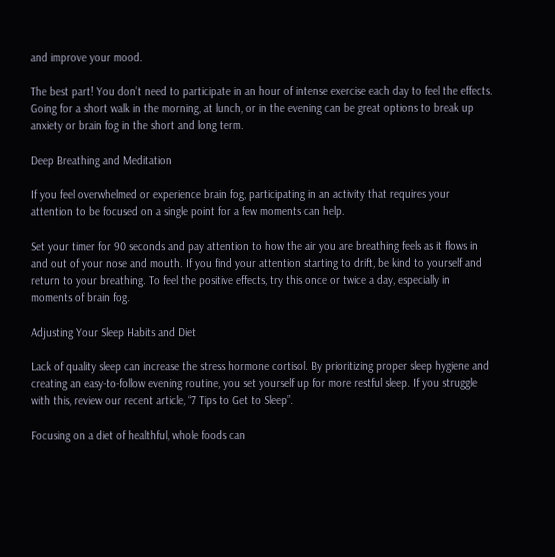and improve your mood.

The best part! You don’t need to participate in an hour of intense exercise each day to feel the effects. Going for a short walk in the morning, at lunch, or in the evening can be great options to break up anxiety or brain fog in the short and long term.

Deep Breathing and Meditation

If you feel overwhelmed or experience brain fog, participating in an activity that requires your attention to be focused on a single point for a few moments can help.

Set your timer for 90 seconds and pay attention to how the air you are breathing feels as it flows in and out of your nose and mouth. If you find your attention starting to drift, be kind to yourself and return to your breathing. To feel the positive effects, try this once or twice a day, especially in moments of brain fog.

Adjusting Your Sleep Habits and Diet

Lack of quality sleep can increase the stress hormone cortisol. By prioritizing proper sleep hygiene and creating an easy-to-follow evening routine, you set yourself up for more restful sleep. If you struggle with this, review our recent article, “7 Tips to Get to Sleep”.

Focusing on a diet of healthful, whole foods can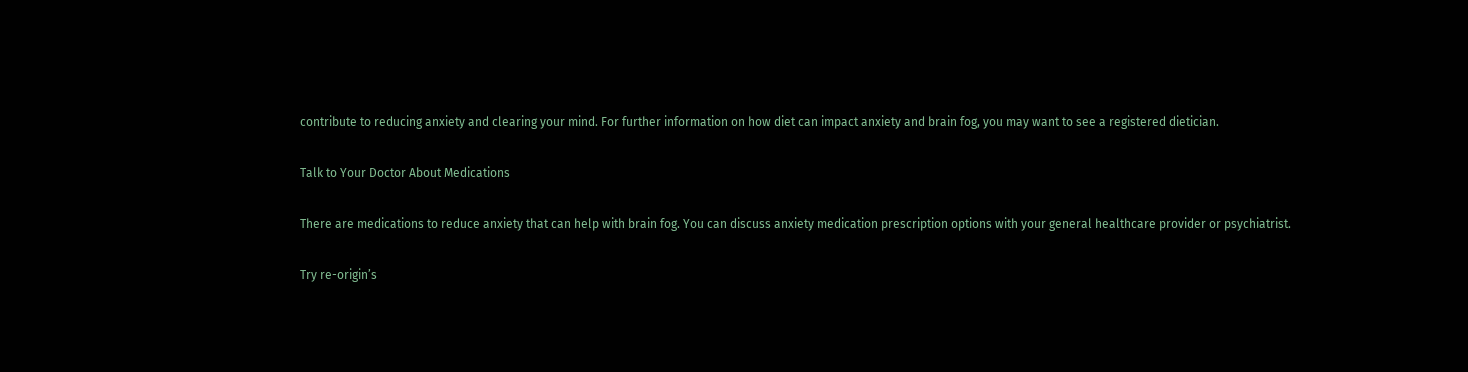contribute to reducing anxiety and clearing your mind. For further information on how diet can impact anxiety and brain fog, you may want to see a registered dietician.

Talk to Your Doctor About Medications

There are medications to reduce anxiety that can help with brain fog. You can discuss anxiety medication prescription options with your general healthcare provider or psychiatrist.

Try re-origin’s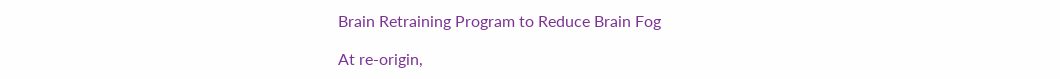Brain Retraining Program to Reduce Brain Fog

At re-origin,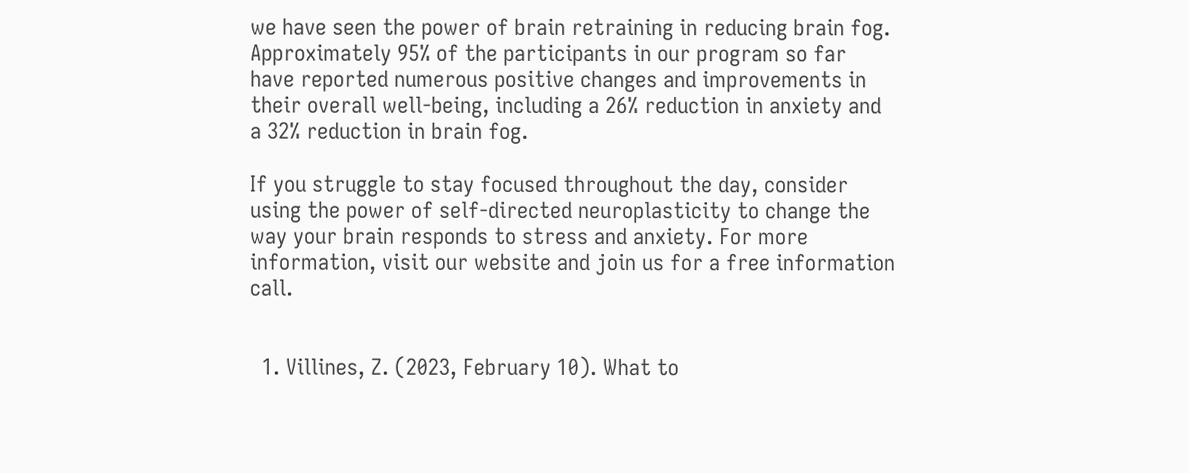we have seen the power of brain retraining in reducing brain fog. Approximately 95% of the participants in our program so far have reported numerous positive changes and improvements in their overall well-being, including a 26% reduction in anxiety and a 32% reduction in brain fog.

If you struggle to stay focused throughout the day, consider using the power of self-directed neuroplasticity to change the way your brain responds to stress and anxiety. For more information, visit our website and join us for a free information call.


  1. Villines, Z. (2023, February 10). What to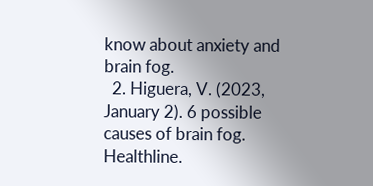know about anxiety and brain fog.
  2. Higuera, V. (2023, January 2). 6 possible causes of brain fog. Healthline.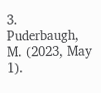3. Puderbaugh, M. (2023, May 1).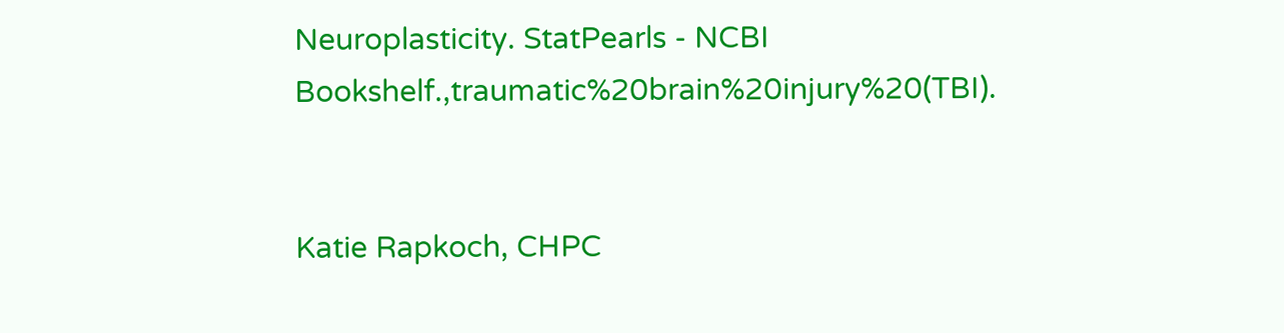Neuroplasticity. StatPearls - NCBI Bookshelf.,traumatic%20brain%20injury%20(TBI).


Katie Rapkoch, CHPC